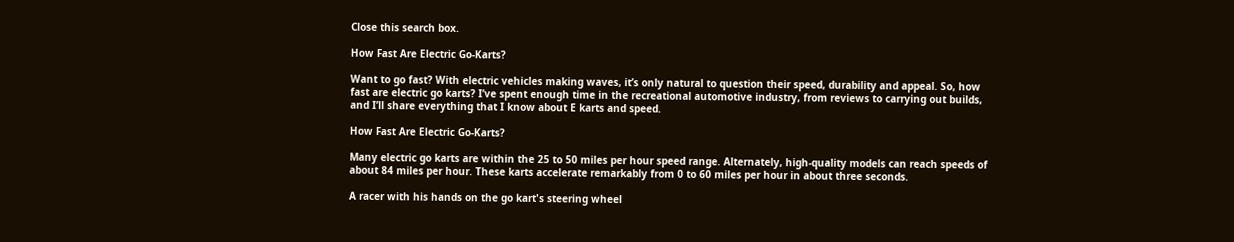Close this search box.

How Fast Are Electric Go-Karts?

Want to go fast? With electric vehicles making waves, it’s only natural to question their speed, durability and appeal. So, how fast are electric go karts? I’ve spent enough time in the recreational automotive industry, from reviews to carrying out builds, and I’ll share everything that I know about E karts and speed.

How Fast Are Electric Go-Karts?

Many electric go karts are within the 25 to 50 miles per hour speed range. Alternately, high-quality models can reach speeds of about 84 miles per hour. These karts accelerate remarkably from 0 to 60 miles per hour in about three seconds.

A racer with his hands on the go kart's steering wheel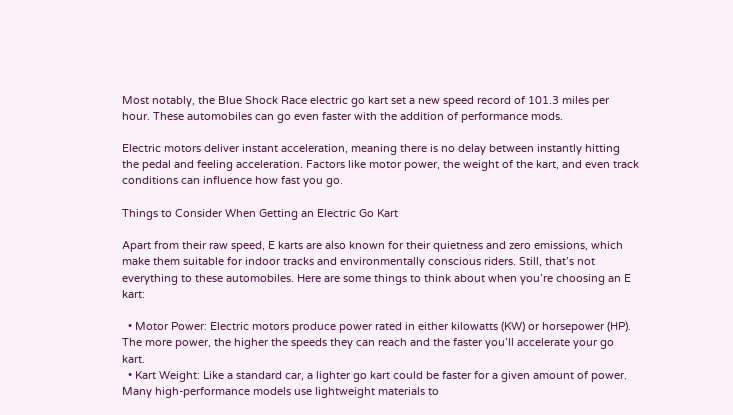Most notably, the Blue Shock Race electric go kart set a new speed record of 101.3 miles per hour. These automobiles can go even faster with the addition of performance mods.

Electric motors deliver instant acceleration, meaning there is no delay between instantly hitting the pedal and feeling acceleration. Factors like motor power, the weight of the kart, and even track conditions can influence how fast you go.

Things to Consider When Getting an Electric Go Kart

Apart from their raw speed, E karts are also known for their quietness and zero emissions, which make them suitable for indoor tracks and environmentally conscious riders. Still, that’s not everything to these automobiles. Here are some things to think about when you’re choosing an E kart:

  • Motor Power: Electric motors produce power rated in either kilowatts (KW) or horsepower (HP). The more power, the higher the speeds they can reach and the faster you’ll accelerate your go kart.
  • Kart Weight: Like a standard car, a lighter go kart could be faster for a given amount of power. Many high-performance models use lightweight materials to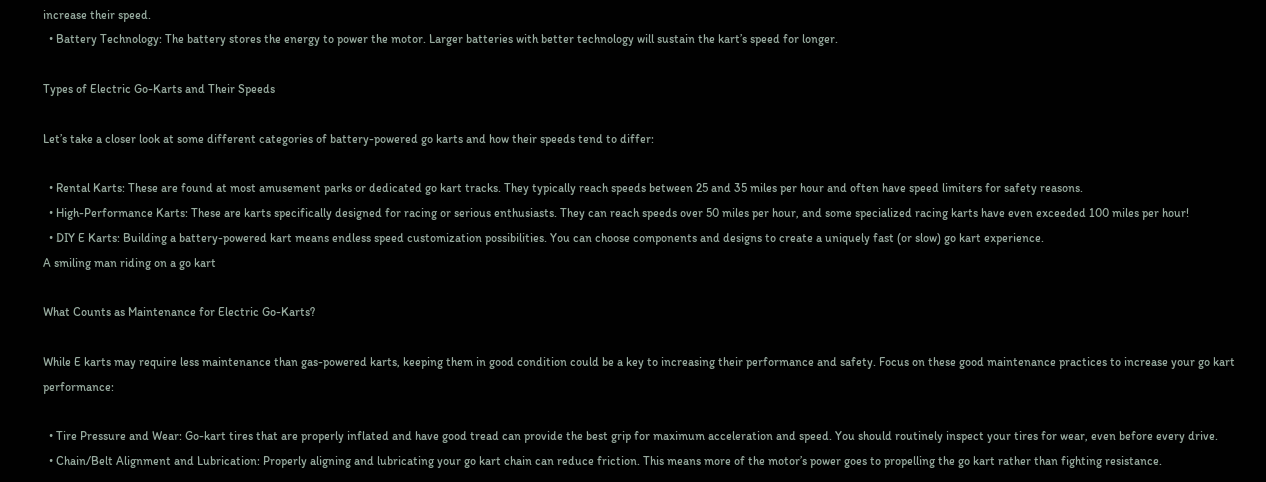increase their speed.
  • Battery Technology: The battery stores the energy to power the motor. Larger batteries with better technology will sustain the kart’s speed for longer.

Types of Electric Go-Karts and Their Speeds

Let’s take a closer look at some different categories of battery-powered go karts and how their speeds tend to differ:

  • Rental Karts: These are found at most amusement parks or dedicated go kart tracks. They typically reach speeds between 25 and 35 miles per hour and often have speed limiters for safety reasons.
  • High-Performance Karts: These are karts specifically designed for racing or serious enthusiasts. They can reach speeds over 50 miles per hour, and some specialized racing karts have even exceeded 100 miles per hour!
  • DIY E Karts: Building a battery-powered kart means endless speed customization possibilities. You can choose components and designs to create a uniquely fast (or slow) go kart experience.
A smiling man riding on a go kart

What Counts as Maintenance for Electric Go-Karts?

While E karts may require less maintenance than gas-powered karts, keeping them in good condition could be a key to increasing their performance and safety. Focus on these good maintenance practices to increase your go kart performance:

  • Tire Pressure and Wear: Go-kart tires that are properly inflated and have good tread can provide the best grip for maximum acceleration and speed. You should routinely inspect your tires for wear, even before every drive.
  • Chain/Belt Alignment and Lubrication: Properly aligning and lubricating your go kart chain can reduce friction. This means more of the motor’s power goes to propelling the go kart rather than fighting resistance.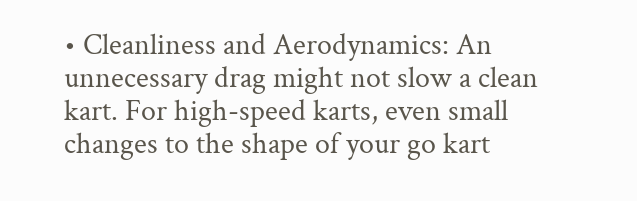• Cleanliness and Aerodynamics: An unnecessary drag might not slow a clean kart. For high-speed karts, even small changes to the shape of your go kart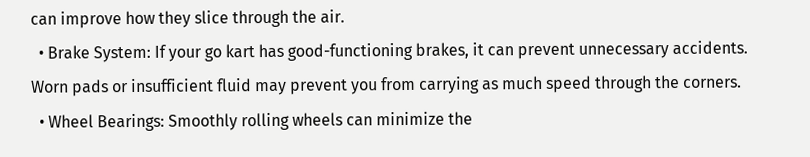can improve how they slice through the air.
  • Brake System: If your go kart has good-functioning brakes, it can prevent unnecessary accidents. Worn pads or insufficient fluid may prevent you from carrying as much speed through the corners.
  • Wheel Bearings: Smoothly rolling wheels can minimize the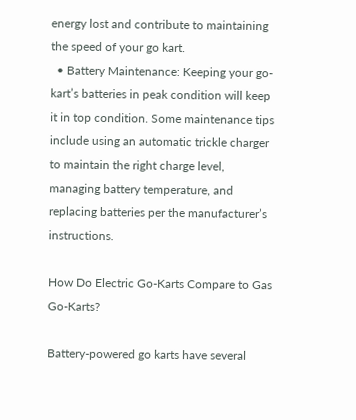energy lost and contribute to maintaining the speed of your go kart.
  • Battery Maintenance: Keeping your go-kart’s batteries in peak condition will keep it in top condition. Some maintenance tips include using an automatic trickle charger to maintain the right charge level, managing battery temperature, and replacing batteries per the manufacturer’s instructions.

How Do Electric Go-Karts Compare to Gas Go-Karts?

Battery-powered go karts have several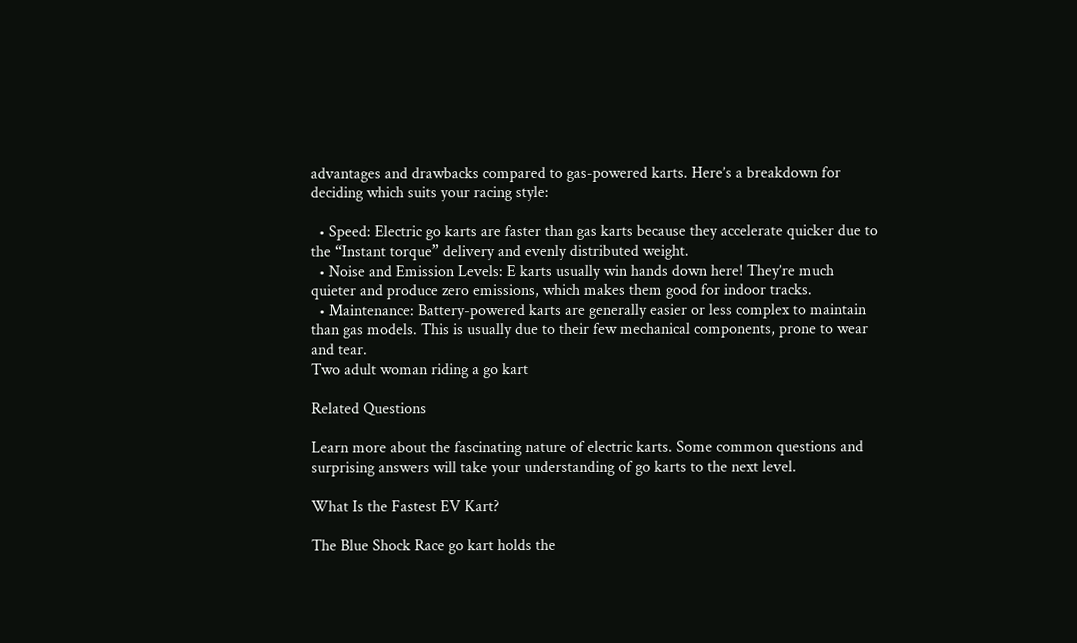advantages and drawbacks compared to gas-powered karts. Here’s a breakdown for deciding which suits your racing style:

  • Speed: Electric go karts are faster than gas karts because they accelerate quicker due to the “Instant torque” delivery and evenly distributed weight.
  • Noise and Emission Levels: E karts usually win hands down here! They’re much quieter and produce zero emissions, which makes them good for indoor tracks.
  • Maintenance: Battery-powered karts are generally easier or less complex to maintain than gas models. This is usually due to their few mechanical components, prone to wear and tear.
Two adult woman riding a go kart

Related Questions

Learn more about the fascinating nature of electric karts. Some common questions and surprising answers will take your understanding of go karts to the next level.

What Is the Fastest EV Kart?

The Blue Shock Race go kart holds the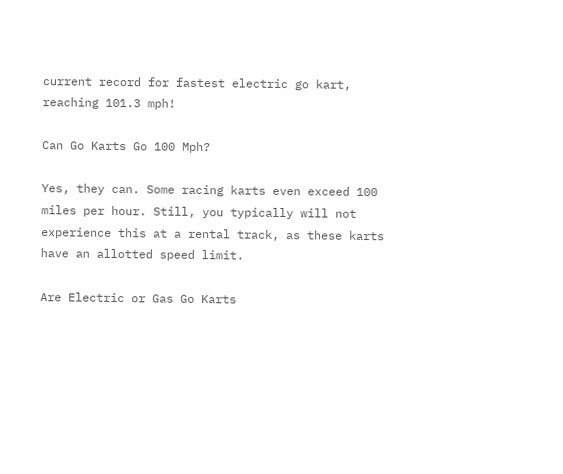current record for fastest electric go kart, reaching 101.3 mph!

Can Go Karts Go 100 Mph?

Yes, they can. Some racing karts even exceed 100 miles per hour. Still, you typically will not experience this at a rental track, as these karts have an allotted speed limit.

Are Electric or Gas Go Karts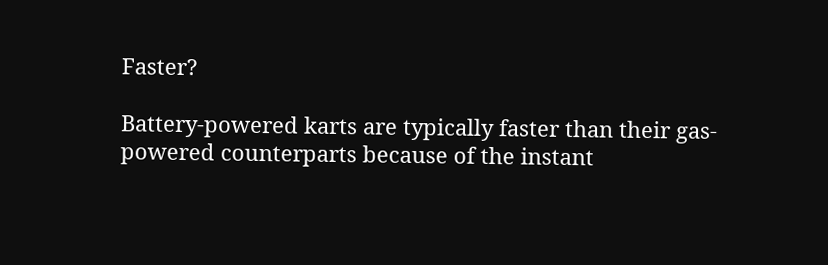Faster?

Battery-powered karts are typically faster than their gas-powered counterparts because of the instant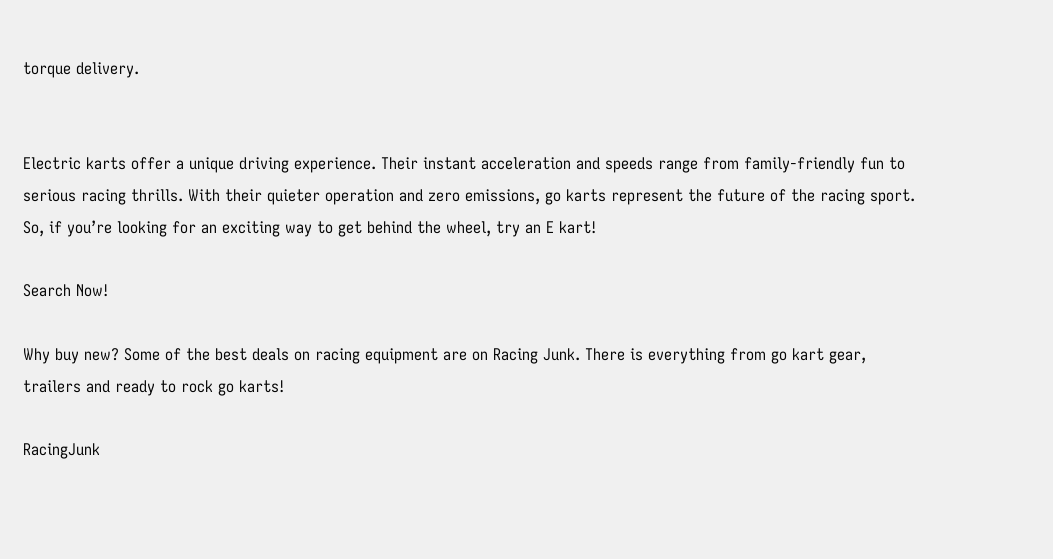torque delivery.


Electric karts offer a unique driving experience. Their instant acceleration and speeds range from family-friendly fun to serious racing thrills. With their quieter operation and zero emissions, go karts represent the future of the racing sport. So, if you’re looking for an exciting way to get behind the wheel, try an E kart!

Search Now!

Why buy new? Some of the best deals on racing equipment are on Racing Junk. There is everything from go kart gear, trailers and ready to rock go karts!

RacingJunk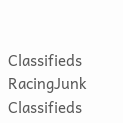Classifieds
RacingJunk Classifieds